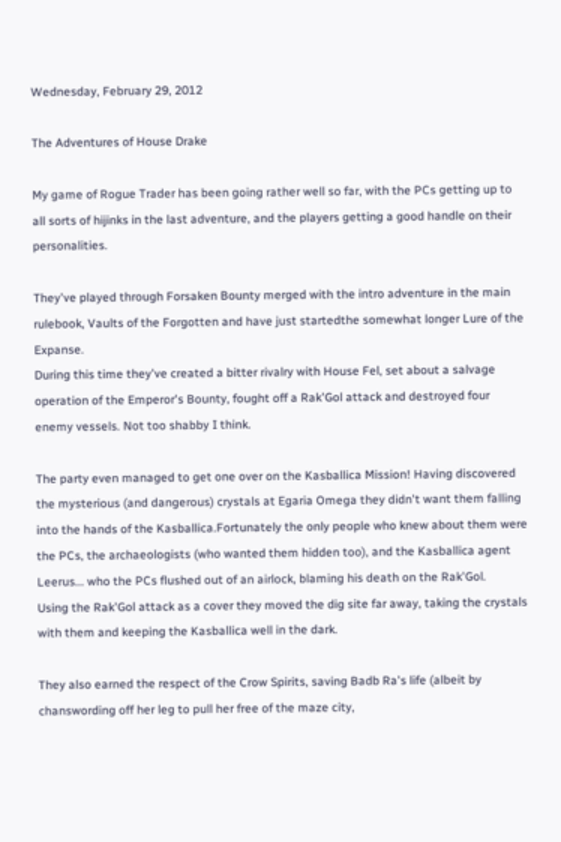Wednesday, February 29, 2012

The Adventures of House Drake

My game of Rogue Trader has been going rather well so far, with the PCs getting up to all sorts of hijinks in the last adventure, and the players getting a good handle on their personalities.

They've played through Forsaken Bounty merged with the intro adventure in the main rulebook, Vaults of the Forgotten and have just startedthe somewhat longer Lure of the Expanse.
During this time they've created a bitter rivalry with House Fel, set about a salvage operation of the Emperor's Bounty, fought off a Rak'Gol attack and destroyed four enemy vessels. Not too shabby I think.

The party even managed to get one over on the Kasballica Mission! Having discovered the mysterious (and dangerous) crystals at Egaria Omega they didn't want them falling into the hands of the Kasballica.Fortunately the only people who knew about them were the PCs, the archaeologists (who wanted them hidden too), and the Kasballica agent Leerus... who the PCs flushed out of an airlock, blaming his death on the Rak'Gol.
Using the Rak'Gol attack as a cover they moved the dig site far away, taking the crystals with them and keeping the Kasballica well in the dark.

They also earned the respect of the Crow Spirits, saving Badb Ra's life (albeit by chanswording off her leg to pull her free of the maze city,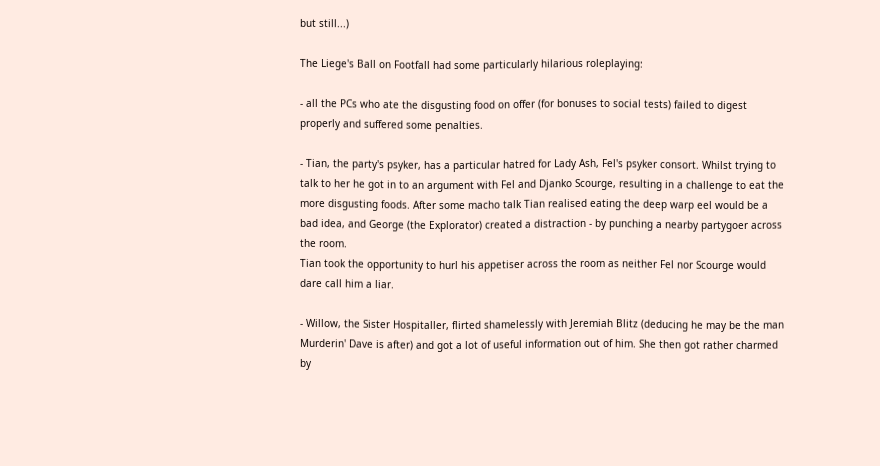but still...)

The Liege's Ball on Footfall had some particularly hilarious roleplaying:

- all the PCs who ate the disgusting food on offer (for bonuses to social tests) failed to digest properly and suffered some penalties.

- Tian, the party's psyker, has a particular hatred for Lady Ash, Fel's psyker consort. Whilst trying to talk to her he got in to an argument with Fel and Djanko Scourge, resulting in a challenge to eat the more disgusting foods. After some macho talk Tian realised eating the deep warp eel would be a bad idea, and George (the Explorator) created a distraction - by punching a nearby partygoer across the room.
Tian took the opportunity to hurl his appetiser across the room as neither Fel nor Scourge would dare call him a liar.

- Willow, the Sister Hospitaller, flirted shamelessly with Jeremiah Blitz (deducing he may be the man Murderin' Dave is after) and got a lot of useful information out of him. She then got rather charmed by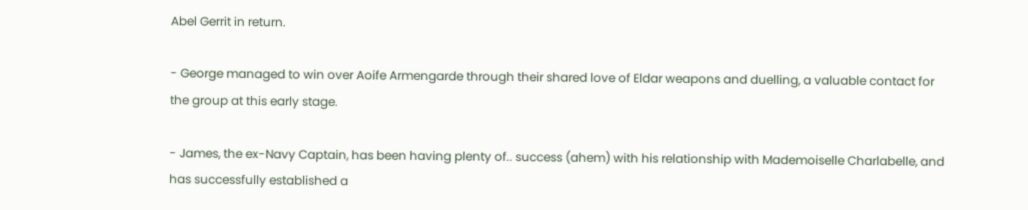Abel Gerrit in return.

- George managed to win over Aoife Armengarde through their shared love of Eldar weapons and duelling, a valuable contact for the group at this early stage.

- James, the ex-Navy Captain, has been having plenty of.. success (ahem) with his relationship with Mademoiselle Charlabelle, and has successfully established a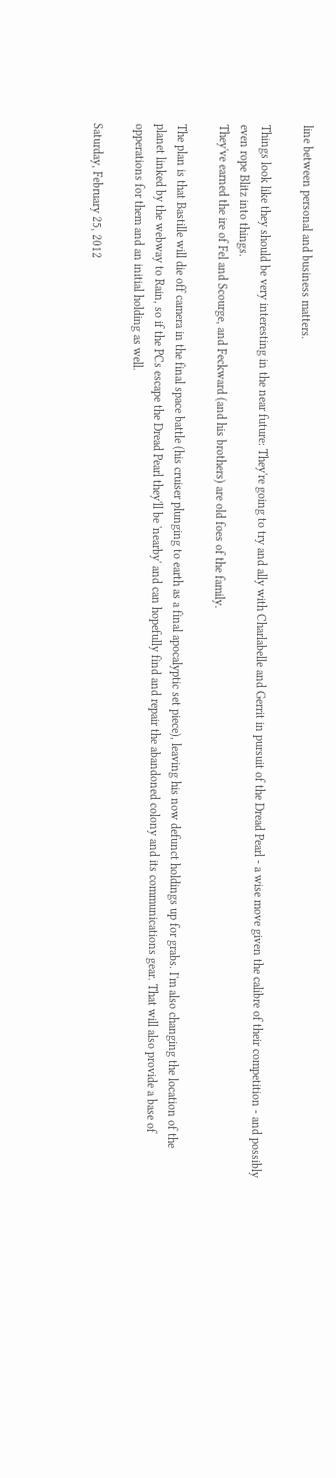line between personal and business matters.

Things look like they should be very interesting in the near future: They're going to try and ally with Charlabelle and Gerrit in pursuit of the Dread Pearl - a wise move given the calibre of their competition - and possibly even rope Blitz into things.
They've earned the ire of Fel and Scourge, and Feckward (and his brothers) are old foes of the family.

The plan is that Bastille will die off camera in the final space battle (his cruiser plunging to earth as a final apocalyptic set piece), leaving his now defunct holdings up for grabs. I'm also changing the location of the planet linked by the webway to Rain, so if the PCs escape the Dread Pearl they'll be 'nearby' and can hopefully find and repair the abandoned colony and its communications gear. That will also provide a base of opperations for them and an initial holding as well.

Saturday, February 25, 2012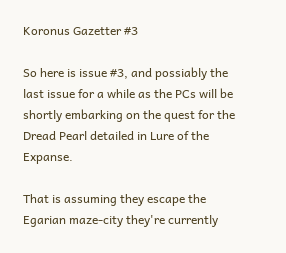Koronus Gazetter #3

So here is issue #3, and possiably the last issue for a while as the PCs will be shortly embarking on the quest for the Dread Pearl detailed in Lure of the Expanse.

That is assuming they escape the Egarian maze-city they're currently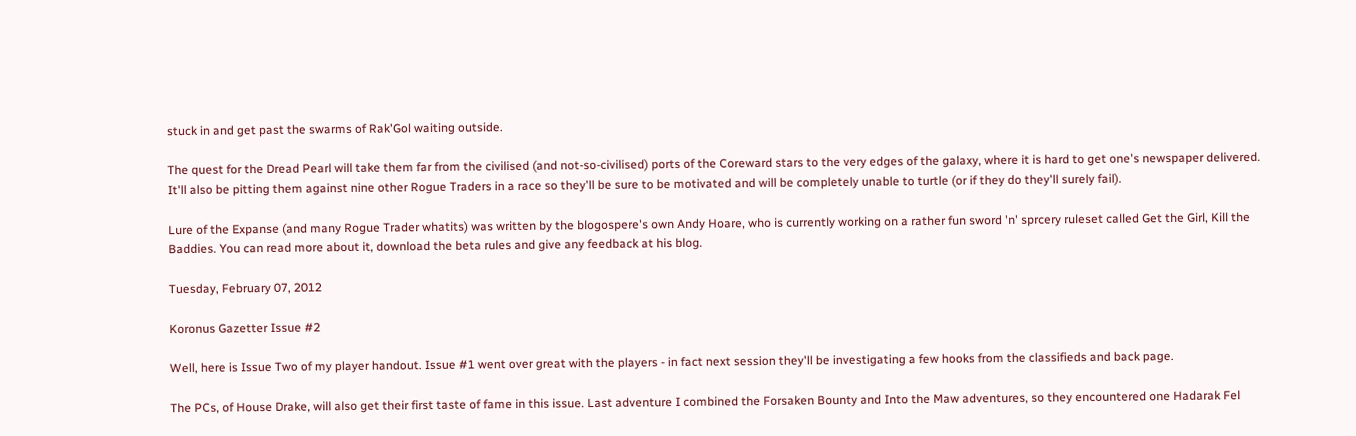stuck in and get past the swarms of Rak'Gol waiting outside.

The quest for the Dread Pearl will take them far from the civilised (and not-so-civilised) ports of the Coreward stars to the very edges of the galaxy, where it is hard to get one's newspaper delivered. It'll also be pitting them against nine other Rogue Traders in a race so they'll be sure to be motivated and will be completely unable to turtle (or if they do they'll surely fail).

Lure of the Expanse (and many Rogue Trader whatits) was written by the blogospere's own Andy Hoare, who is currently working on a rather fun sword 'n' sprcery ruleset called Get the Girl, Kill the Baddies. You can read more about it, download the beta rules and give any feedback at his blog.

Tuesday, February 07, 2012

Koronus Gazetter Issue #2

Well, here is Issue Two of my player handout. Issue #1 went over great with the players - in fact next session they'll be investigating a few hooks from the classifieds and back page.

The PCs, of House Drake, will also get their first taste of fame in this issue. Last adventure I combined the Forsaken Bounty and Into the Maw adventures, so they encountered one Hadarak Fel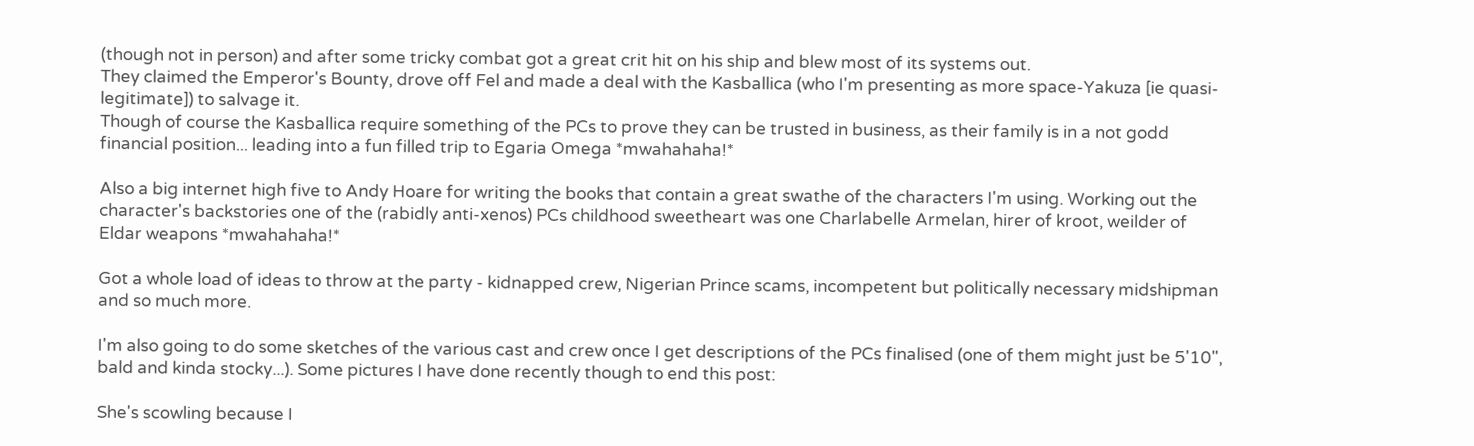(though not in person) and after some tricky combat got a great crit hit on his ship and blew most of its systems out.
They claimed the Emperor's Bounty, drove off Fel and made a deal with the Kasballica (who I'm presenting as more space-Yakuza [ie quasi-legitimate]) to salvage it.
Though of course the Kasballica require something of the PCs to prove they can be trusted in business, as their family is in a not godd financial position... leading into a fun filled trip to Egaria Omega *mwahahaha!*

Also a big internet high five to Andy Hoare for writing the books that contain a great swathe of the characters I'm using. Working out the character's backstories one of the (rabidly anti-xenos) PCs childhood sweetheart was one Charlabelle Armelan, hirer of kroot, weilder of Eldar weapons *mwahahaha!*

Got a whole load of ideas to throw at the party - kidnapped crew, Nigerian Prince scams, incompetent but politically necessary midshipman and so much more.

I'm also going to do some sketches of the various cast and crew once I get descriptions of the PCs finalised (one of them might just be 5'10", bald and kinda stocky...). Some pictures I have done recently though to end this post:

She's scowling because I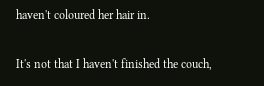haven't coloured her hair in.

It's not that I haven't finished the couch,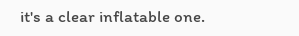it's a clear inflatable one.